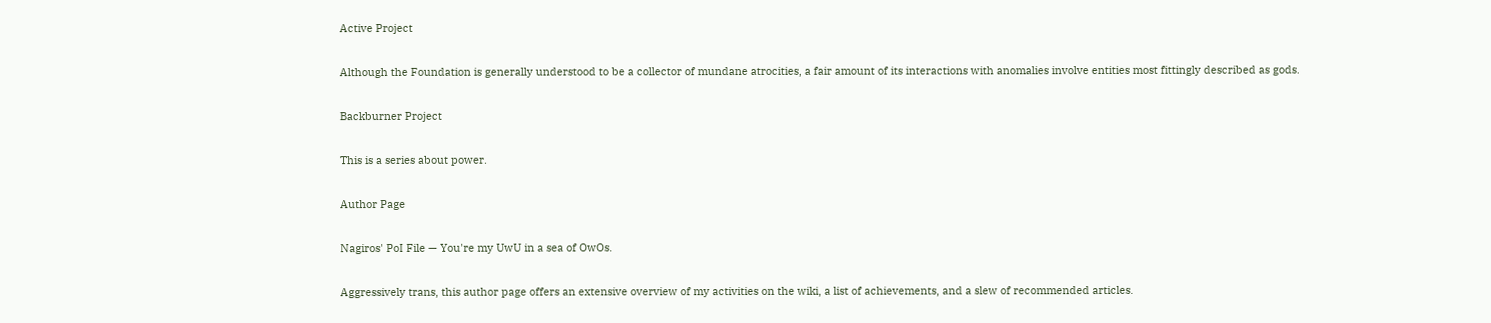Active Project

Although the Foundation is generally understood to be a collector of mundane atrocities, a fair amount of its interactions with anomalies involve entities most fittingly described as gods.

Backburner Project

This is a series about power.

Author Page

Nagiros' PoI File — You're my UwU in a sea of OwOs.

Aggressively trans, this author page offers an extensive overview of my activities on the wiki, a list of achievements, and a slew of recommended articles.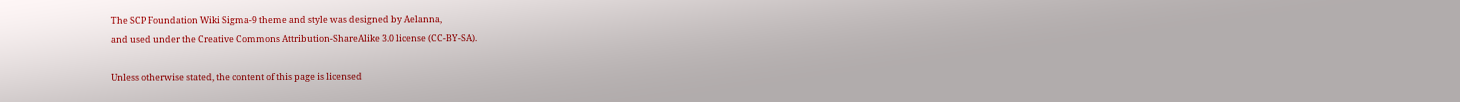The SCP Foundation Wiki Sigma-9 theme and style was designed by Aelanna,
and used under the Creative Commons Attribution-ShareAlike 3.0 license (CC-BY-SA).

Unless otherwise stated, the content of this page is licensed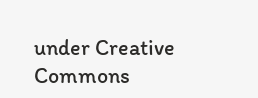under Creative Commons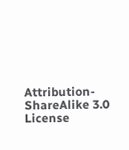Attribution-ShareAlike 3.0 License